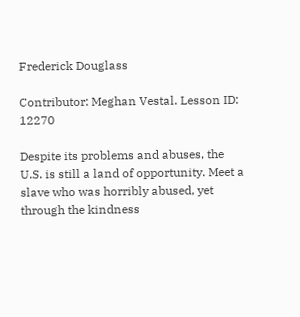Frederick Douglass

Contributor: Meghan Vestal. Lesson ID: 12270

Despite its problems and abuses, the U.S. is still a land of opportunity. Meet a slave who was horribly abused, yet through the kindness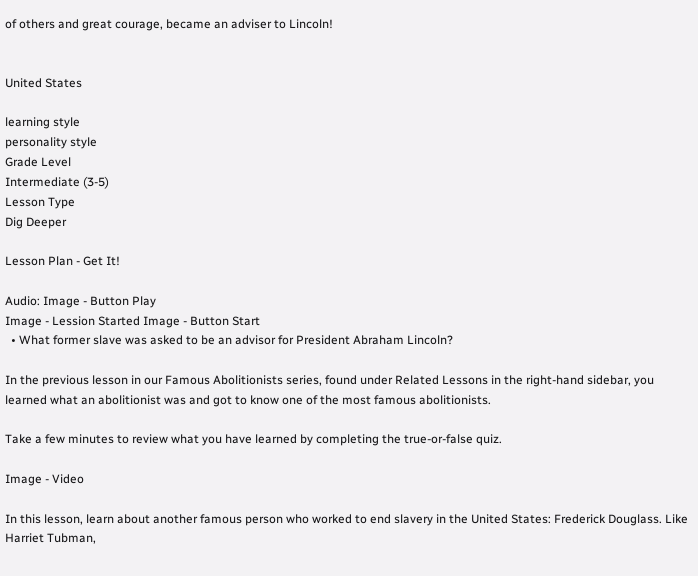of others and great courage, became an adviser to Lincoln!


United States

learning style
personality style
Grade Level
Intermediate (3-5)
Lesson Type
Dig Deeper

Lesson Plan - Get It!

Audio: Image - Button Play
Image - Lession Started Image - Button Start
  • What former slave was asked to be an advisor for President Abraham Lincoln?

In the previous lesson in our Famous Abolitionists series, found under Related Lessons in the right-hand sidebar, you learned what an abolitionist was and got to know one of the most famous abolitionists.

Take a few minutes to review what you have learned by completing the true-or-false quiz.

Image - Video

In this lesson, learn about another famous person who worked to end slavery in the United States: Frederick Douglass. Like Harriet Tubman,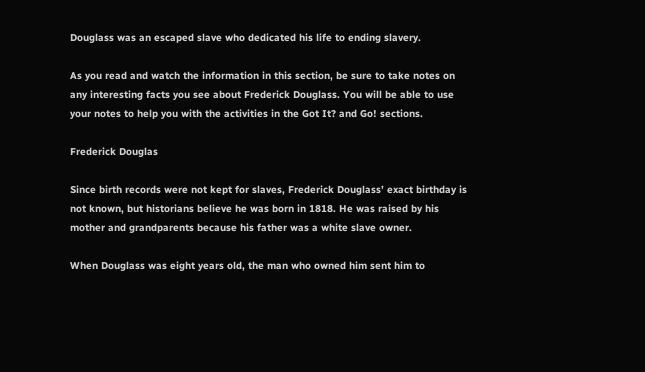Douglass was an escaped slave who dedicated his life to ending slavery.

As you read and watch the information in this section, be sure to take notes on any interesting facts you see about Frederick Douglass. You will be able to use your notes to help you with the activities in the Got It? and Go! sections.

Frederick Douglas

Since birth records were not kept for slaves, Frederick Douglass’ exact birthday is not known, but historians believe he was born in 1818. He was raised by his mother and grandparents because his father was a white slave owner.

When Douglass was eight years old, the man who owned him sent him to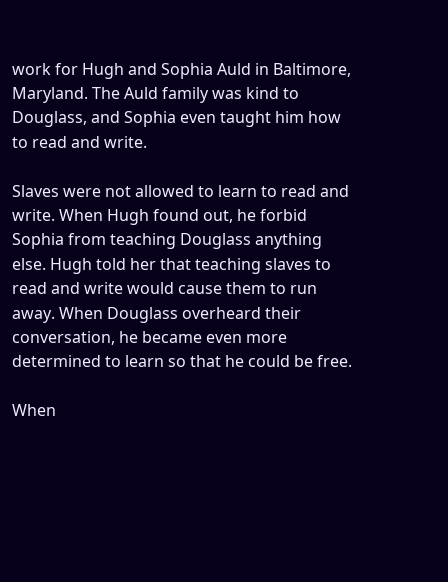work for Hugh and Sophia Auld in Baltimore, Maryland. The Auld family was kind to Douglass, and Sophia even taught him how to read and write.

Slaves were not allowed to learn to read and write. When Hugh found out, he forbid Sophia from teaching Douglass anything else. Hugh told her that teaching slaves to read and write would cause them to run away. When Douglass overheard their conversation, he became even more determined to learn so that he could be free.

When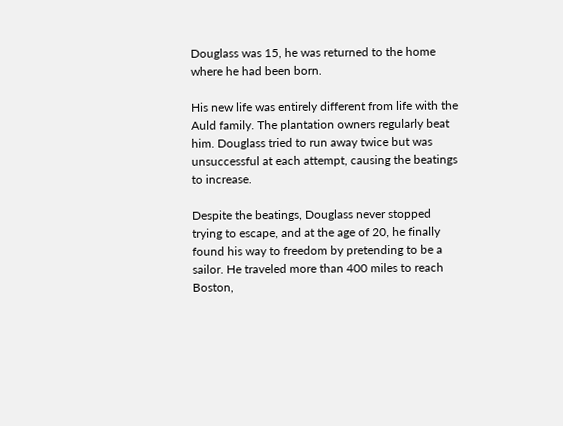Douglass was 15, he was returned to the home where he had been born.

His new life was entirely different from life with the Auld family. The plantation owners regularly beat him. Douglass tried to run away twice but was unsuccessful at each attempt, causing the beatings to increase.

Despite the beatings, Douglass never stopped trying to escape, and at the age of 20, he finally found his way to freedom by pretending to be a sailor. He traveled more than 400 miles to reach Boston,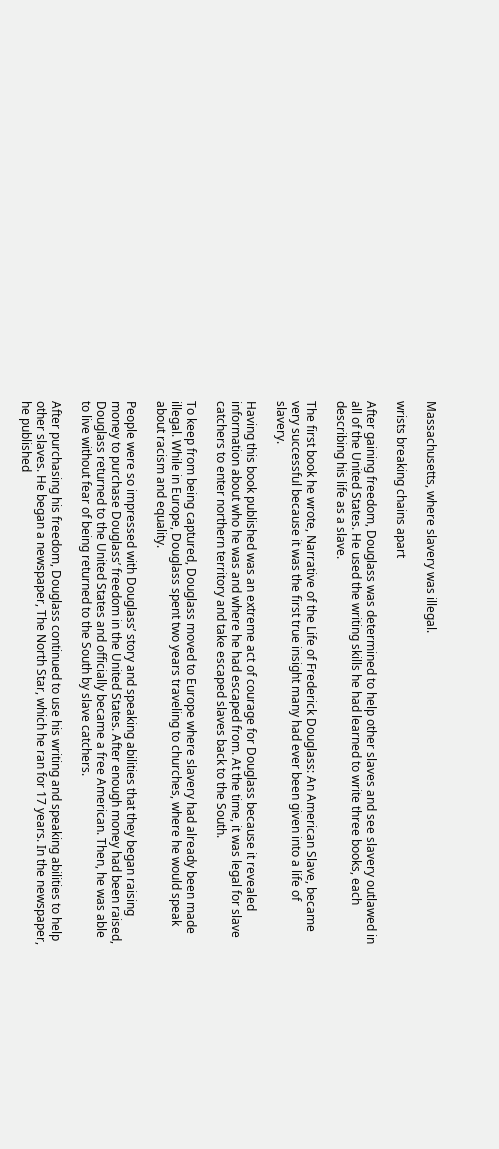Massachusetts, where slavery was illegal.

wrists breaking chains apart

After gaining freedom, Douglass was determined to help other slaves and see slavery outlawed in all of the United States. He used the writing skills he had learned to write three books, each describing his life as a slave.

The first book he wrote, Narrative of the Life of Frederick Douglass: An American Slave, became very successful because it was the first true insight many had ever been given into a life of slavery.

Having this book published was an extreme act of courage for Douglass because it revealed information about who he was and where he had escaped from. At the time, it was legal for slave catchers to enter northern territory and take escaped slaves back to the South.

To keep from being captured, Douglass moved to Europe where slavery had already been made illegal. While in Europe, Douglass spent two years traveling to churches, where he would speak about racism and equality.

People were so impressed with Douglass’ story and speaking abilities that they began raising money to purchase Douglass’ freedom in the United States. After enough money had been raised, Douglass returned to the United States and officially became a free American. Then, he was able to live without fear of being returned to the South by slave catchers.

After purchasing his freedom, Douglass continued to use his writing and speaking abilities to help other slaves. He began a newspaper, The North Star, which he ran for 17 years. In the newspaper, he published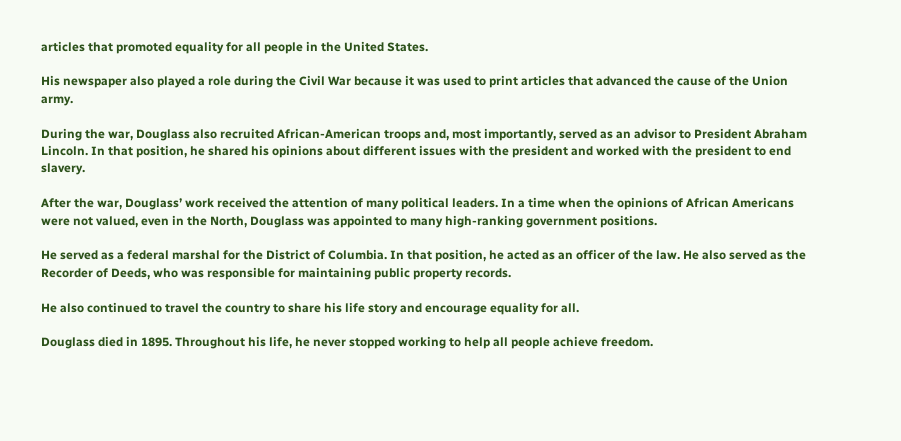articles that promoted equality for all people in the United States.

His newspaper also played a role during the Civil War because it was used to print articles that advanced the cause of the Union army.

During the war, Douglass also recruited African-American troops and, most importantly, served as an advisor to President Abraham Lincoln. In that position, he shared his opinions about different issues with the president and worked with the president to end slavery.

After the war, Douglass’ work received the attention of many political leaders. In a time when the opinions of African Americans were not valued, even in the North, Douglass was appointed to many high-ranking government positions.

He served as a federal marshal for the District of Columbia. In that position, he acted as an officer of the law. He also served as the Recorder of Deeds, who was responsible for maintaining public property records.

He also continued to travel the country to share his life story and encourage equality for all.

Douglass died in 1895. Throughout his life, he never stopped working to help all people achieve freedom.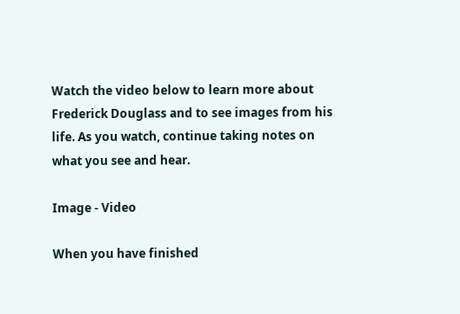Watch the video below to learn more about Frederick Douglass and to see images from his life. As you watch, continue taking notes on what you see and hear.

Image - Video

When you have finished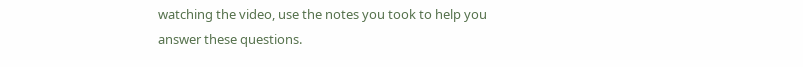watching the video, use the notes you took to help you answer these questions.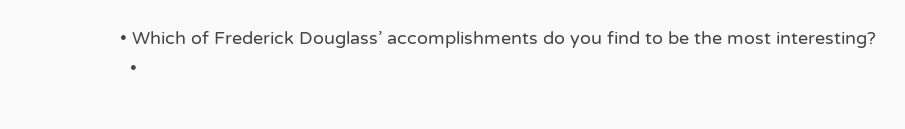• Which of Frederick Douglass’ accomplishments do you find to be the most interesting?
  •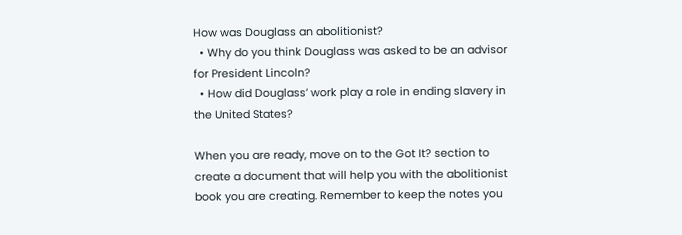How was Douglass an abolitionist?
  • Why do you think Douglass was asked to be an advisor for President Lincoln?
  • How did Douglass’ work play a role in ending slavery in the United States?

When you are ready, move on to the Got It? section to create a document that will help you with the abolitionist book you are creating. Remember to keep the notes you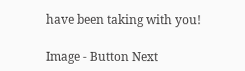have been taking with you!

Image - Button Next